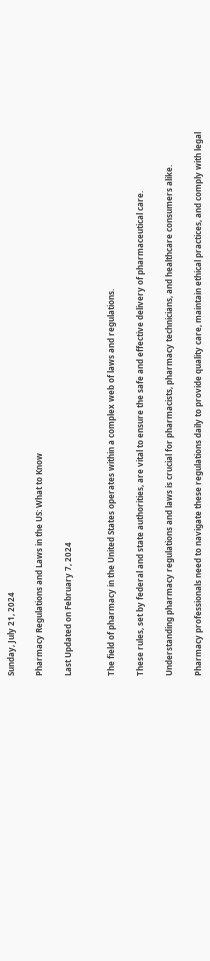Sunday, July 21, 2024

Pharmacy Regulations and Laws in the US: What to Know

Last Updated on February 7, 2024


The field of pharmacy in the United States operates within a complex web of laws and regulations.

These rules, set by federal and state authorities, are vital to ensure the safe and effective delivery of pharmaceutical care.

Understanding pharmacy regulations and laws is crucial for pharmacists, pharmacy technicians, and healthcare consumers alike.

Pharmacy professionals need to navigate these regulations daily to provide quality care, maintain ethical practices, and comply with legal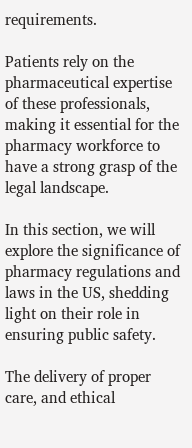requirements.

Patients rely on the pharmaceutical expertise of these professionals, making it essential for the pharmacy workforce to have a strong grasp of the legal landscape.

In this section, we will explore the significance of pharmacy regulations and laws in the US, shedding light on their role in ensuring public safety.

The delivery of proper care, and ethical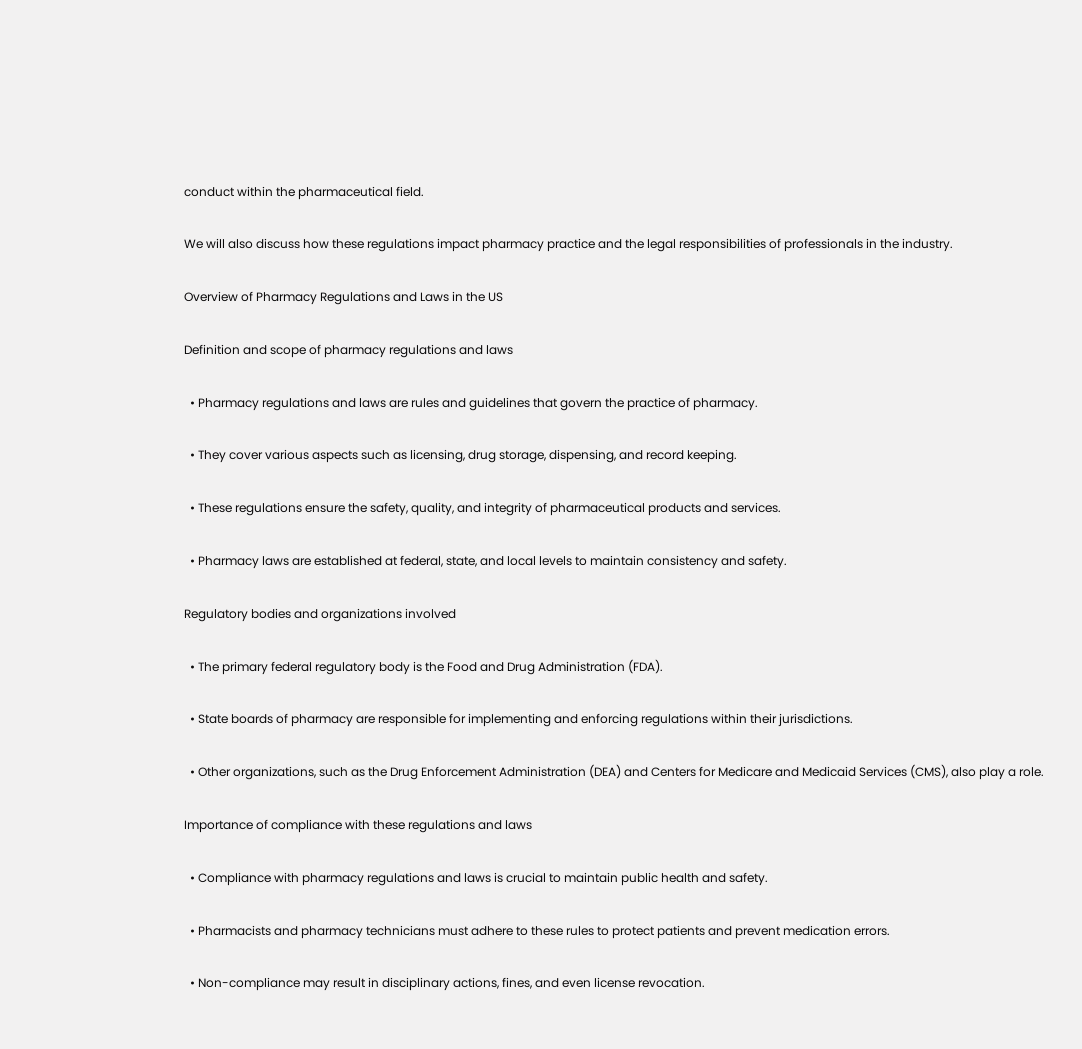conduct within the pharmaceutical field.

We will also discuss how these regulations impact pharmacy practice and the legal responsibilities of professionals in the industry.

Overview of Pharmacy Regulations and Laws in the US

Definition and scope of pharmacy regulations and laws

  • Pharmacy regulations and laws are rules and guidelines that govern the practice of pharmacy.

  • They cover various aspects such as licensing, drug storage, dispensing, and record keeping.

  • These regulations ensure the safety, quality, and integrity of pharmaceutical products and services.

  • Pharmacy laws are established at federal, state, and local levels to maintain consistency and safety.

Regulatory bodies and organizations involved

  • The primary federal regulatory body is the Food and Drug Administration (FDA).

  • State boards of pharmacy are responsible for implementing and enforcing regulations within their jurisdictions.

  • Other organizations, such as the Drug Enforcement Administration (DEA) and Centers for Medicare and Medicaid Services (CMS), also play a role.

Importance of compliance with these regulations and laws

  • Compliance with pharmacy regulations and laws is crucial to maintain public health and safety.

  • Pharmacists and pharmacy technicians must adhere to these rules to protect patients and prevent medication errors.

  • Non-compliance may result in disciplinary actions, fines, and even license revocation.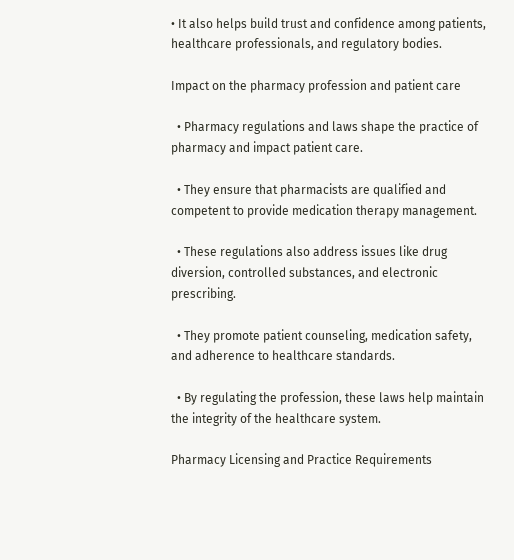• It also helps build trust and confidence among patients, healthcare professionals, and regulatory bodies.

Impact on the pharmacy profession and patient care

  • Pharmacy regulations and laws shape the practice of pharmacy and impact patient care.

  • They ensure that pharmacists are qualified and competent to provide medication therapy management.

  • These regulations also address issues like drug diversion, controlled substances, and electronic prescribing.

  • They promote patient counseling, medication safety, and adherence to healthcare standards.

  • By regulating the profession, these laws help maintain the integrity of the healthcare system.

Pharmacy Licensing and Practice Requirements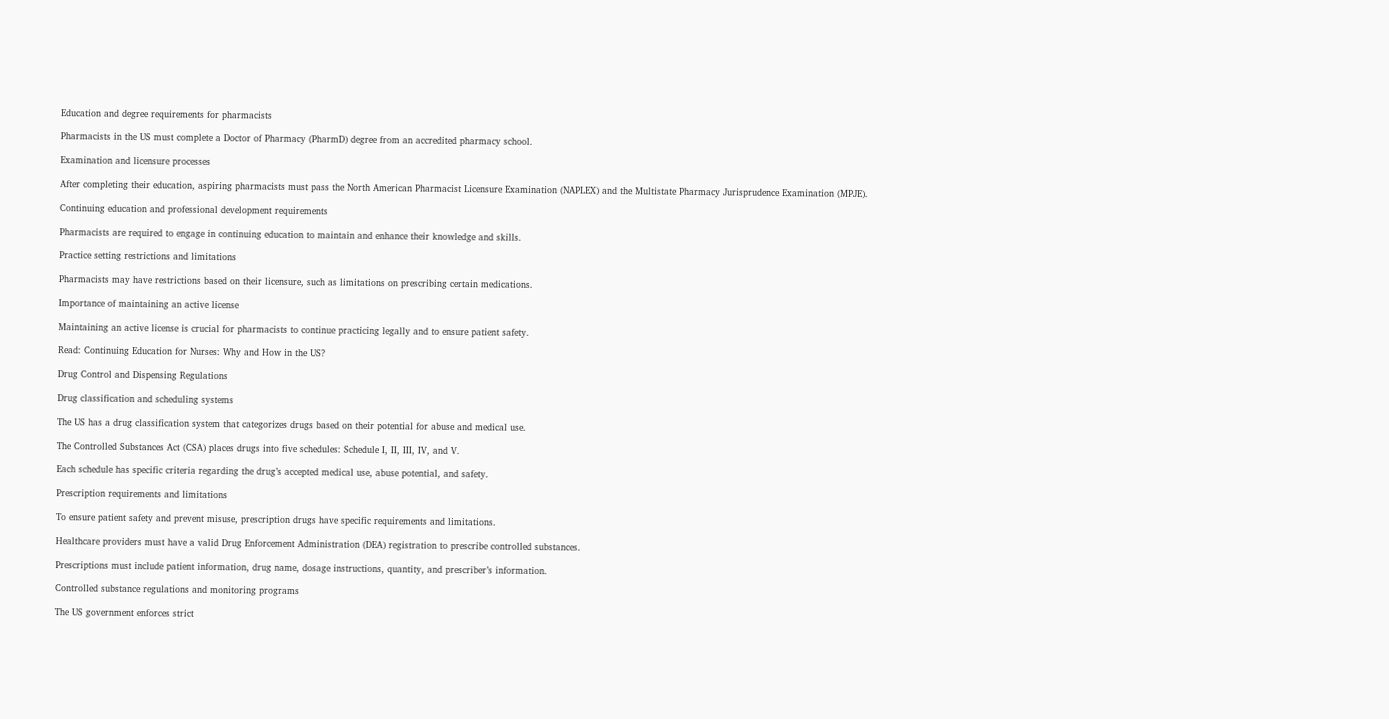Education and degree requirements for pharmacists

Pharmacists in the US must complete a Doctor of Pharmacy (PharmD) degree from an accredited pharmacy school.

Examination and licensure processes

After completing their education, aspiring pharmacists must pass the North American Pharmacist Licensure Examination (NAPLEX) and the Multistate Pharmacy Jurisprudence Examination (MPJE).

Continuing education and professional development requirements

Pharmacists are required to engage in continuing education to maintain and enhance their knowledge and skills.

Practice setting restrictions and limitations

Pharmacists may have restrictions based on their licensure, such as limitations on prescribing certain medications.

Importance of maintaining an active license

Maintaining an active license is crucial for pharmacists to continue practicing legally and to ensure patient safety.

Read: Continuing Education for Nurses: Why and How in the US?

Drug Control and Dispensing Regulations

Drug classification and scheduling systems

The US has a drug classification system that categorizes drugs based on their potential for abuse and medical use.

The Controlled Substances Act (CSA) places drugs into five schedules: Schedule I, II, III, IV, and V.

Each schedule has specific criteria regarding the drug’s accepted medical use, abuse potential, and safety.

Prescription requirements and limitations

To ensure patient safety and prevent misuse, prescription drugs have specific requirements and limitations.

Healthcare providers must have a valid Drug Enforcement Administration (DEA) registration to prescribe controlled substances.

Prescriptions must include patient information, drug name, dosage instructions, quantity, and prescriber’s information.

Controlled substance regulations and monitoring programs

The US government enforces strict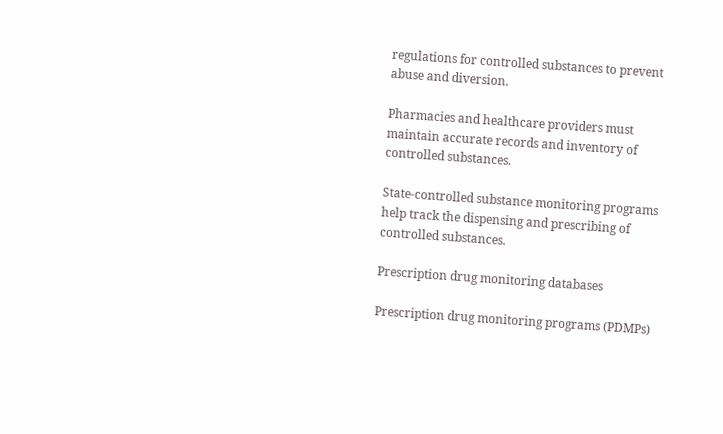regulations for controlled substances to prevent abuse and diversion.

Pharmacies and healthcare providers must maintain accurate records and inventory of controlled substances.

State-controlled substance monitoring programs help track the dispensing and prescribing of controlled substances.

Prescription drug monitoring databases

Prescription drug monitoring programs (PDMPs)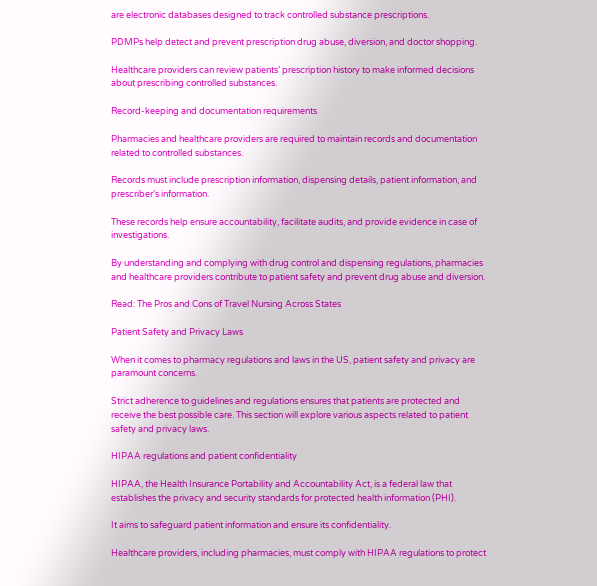are electronic databases designed to track controlled substance prescriptions.

PDMPs help detect and prevent prescription drug abuse, diversion, and doctor shopping.

Healthcare providers can review patients’ prescription history to make informed decisions about prescribing controlled substances.

Record-keeping and documentation requirements

Pharmacies and healthcare providers are required to maintain records and documentation related to controlled substances.

Records must include prescription information, dispensing details, patient information, and prescriber’s information.

These records help ensure accountability, facilitate audits, and provide evidence in case of investigations.

By understanding and complying with drug control and dispensing regulations, pharmacies and healthcare providers contribute to patient safety and prevent drug abuse and diversion.

Read: The Pros and Cons of Travel Nursing Across States

Patient Safety and Privacy Laws

When it comes to pharmacy regulations and laws in the US, patient safety and privacy are paramount concerns.

Strict adherence to guidelines and regulations ensures that patients are protected and receive the best possible care. This section will explore various aspects related to patient safety and privacy laws.

HIPAA regulations and patient confidentiality

HIPAA, the Health Insurance Portability and Accountability Act, is a federal law that establishes the privacy and security standards for protected health information (PHI).

It aims to safeguard patient information and ensure its confidentiality.

Healthcare providers, including pharmacies, must comply with HIPAA regulations to protect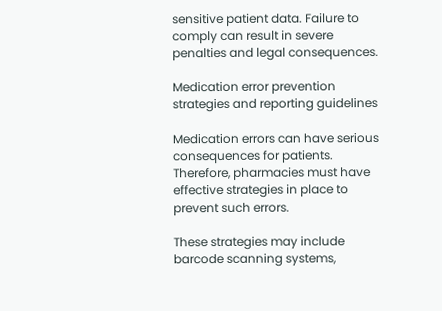sensitive patient data. Failure to comply can result in severe penalties and legal consequences.

Medication error prevention strategies and reporting guidelines

Medication errors can have serious consequences for patients. Therefore, pharmacies must have effective strategies in place to prevent such errors.

These strategies may include barcode scanning systems,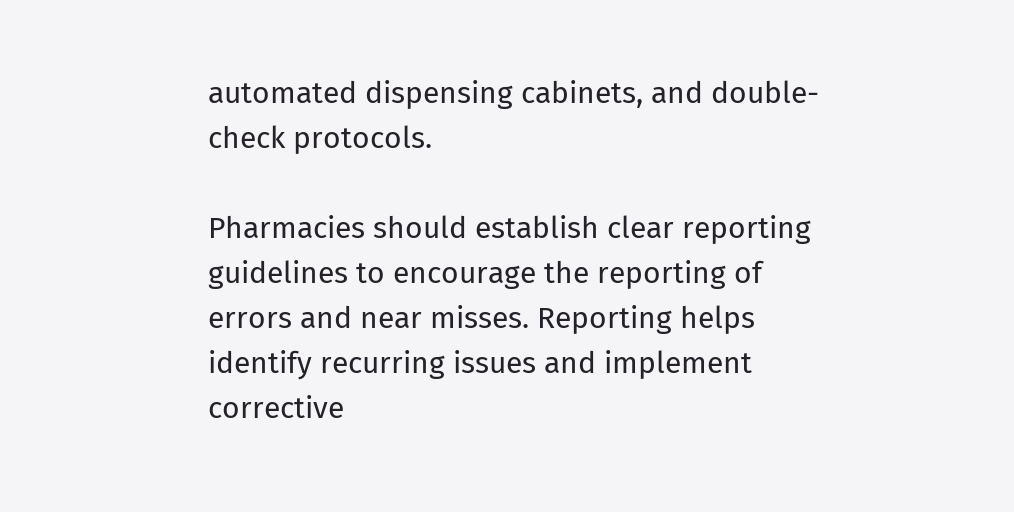automated dispensing cabinets, and double-check protocols.

Pharmacies should establish clear reporting guidelines to encourage the reporting of errors and near misses. Reporting helps identify recurring issues and implement corrective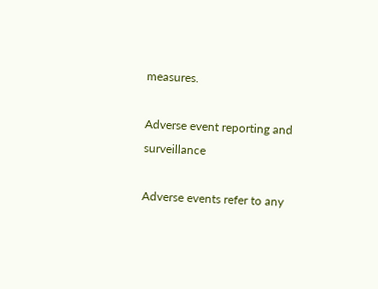measures.

Adverse event reporting and surveillance

Adverse events refer to any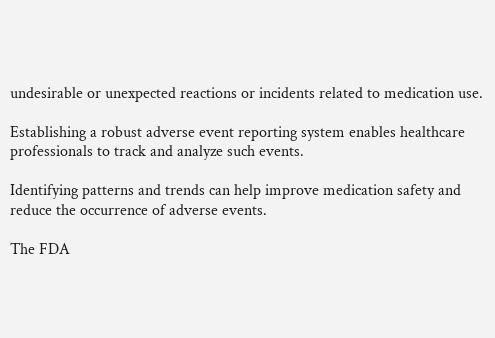undesirable or unexpected reactions or incidents related to medication use.

Establishing a robust adverse event reporting system enables healthcare professionals to track and analyze such events.

Identifying patterns and trends can help improve medication safety and reduce the occurrence of adverse events.

The FDA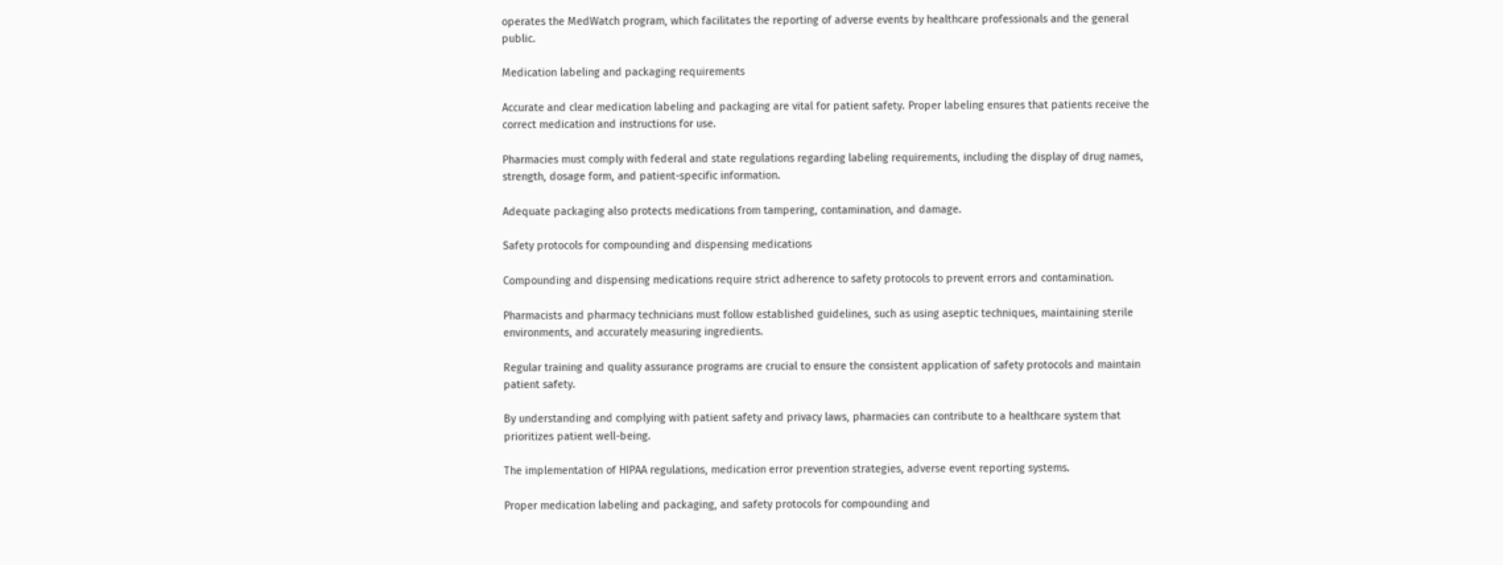operates the MedWatch program, which facilitates the reporting of adverse events by healthcare professionals and the general public.

Medication labeling and packaging requirements

Accurate and clear medication labeling and packaging are vital for patient safety. Proper labeling ensures that patients receive the correct medication and instructions for use.

Pharmacies must comply with federal and state regulations regarding labeling requirements, including the display of drug names, strength, dosage form, and patient-specific information.

Adequate packaging also protects medications from tampering, contamination, and damage.

Safety protocols for compounding and dispensing medications

Compounding and dispensing medications require strict adherence to safety protocols to prevent errors and contamination.

Pharmacists and pharmacy technicians must follow established guidelines, such as using aseptic techniques, maintaining sterile environments, and accurately measuring ingredients.

Regular training and quality assurance programs are crucial to ensure the consistent application of safety protocols and maintain patient safety.

By understanding and complying with patient safety and privacy laws, pharmacies can contribute to a healthcare system that prioritizes patient well-being.

The implementation of HIPAA regulations, medication error prevention strategies, adverse event reporting systems.

Proper medication labeling and packaging, and safety protocols for compounding and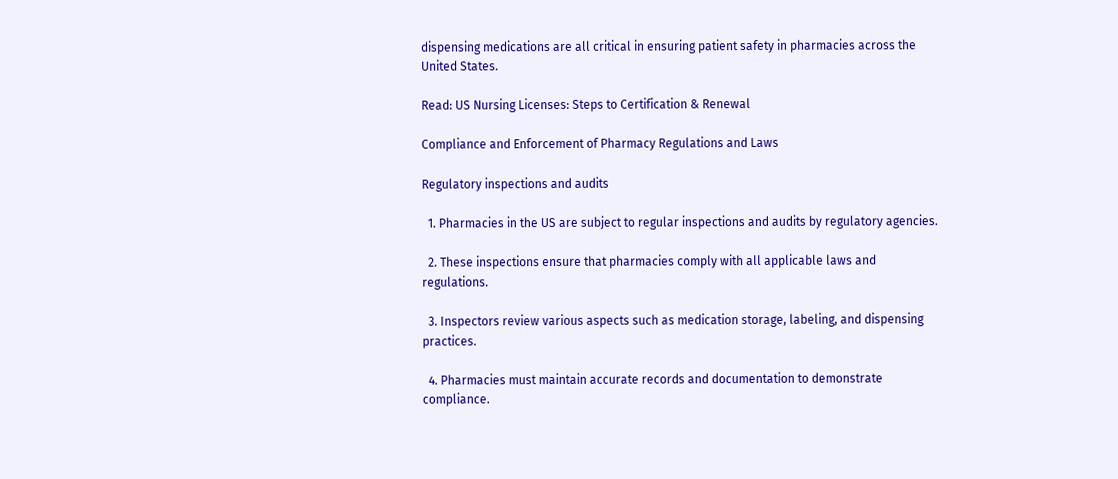dispensing medications are all critical in ensuring patient safety in pharmacies across the United States.

Read: US Nursing Licenses: Steps to Certification & Renewal

Compliance and Enforcement of Pharmacy Regulations and Laws

Regulatory inspections and audits

  1. Pharmacies in the US are subject to regular inspections and audits by regulatory agencies.

  2. These inspections ensure that pharmacies comply with all applicable laws and regulations.

  3. Inspectors review various aspects such as medication storage, labeling, and dispensing practices.

  4. Pharmacies must maintain accurate records and documentation to demonstrate compliance.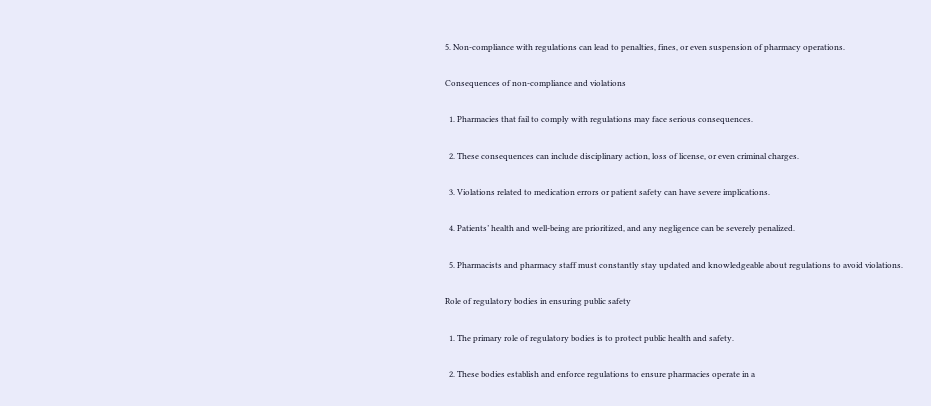5. Non-compliance with regulations can lead to penalties, fines, or even suspension of pharmacy operations.

Consequences of non-compliance and violations

  1. Pharmacies that fail to comply with regulations may face serious consequences.

  2. These consequences can include disciplinary action, loss of license, or even criminal charges.

  3. Violations related to medication errors or patient safety can have severe implications.

  4. Patients’ health and well-being are prioritized, and any negligence can be severely penalized.

  5. Pharmacists and pharmacy staff must constantly stay updated and knowledgeable about regulations to avoid violations.

Role of regulatory bodies in ensuring public safety

  1. The primary role of regulatory bodies is to protect public health and safety.

  2. These bodies establish and enforce regulations to ensure pharmacies operate in a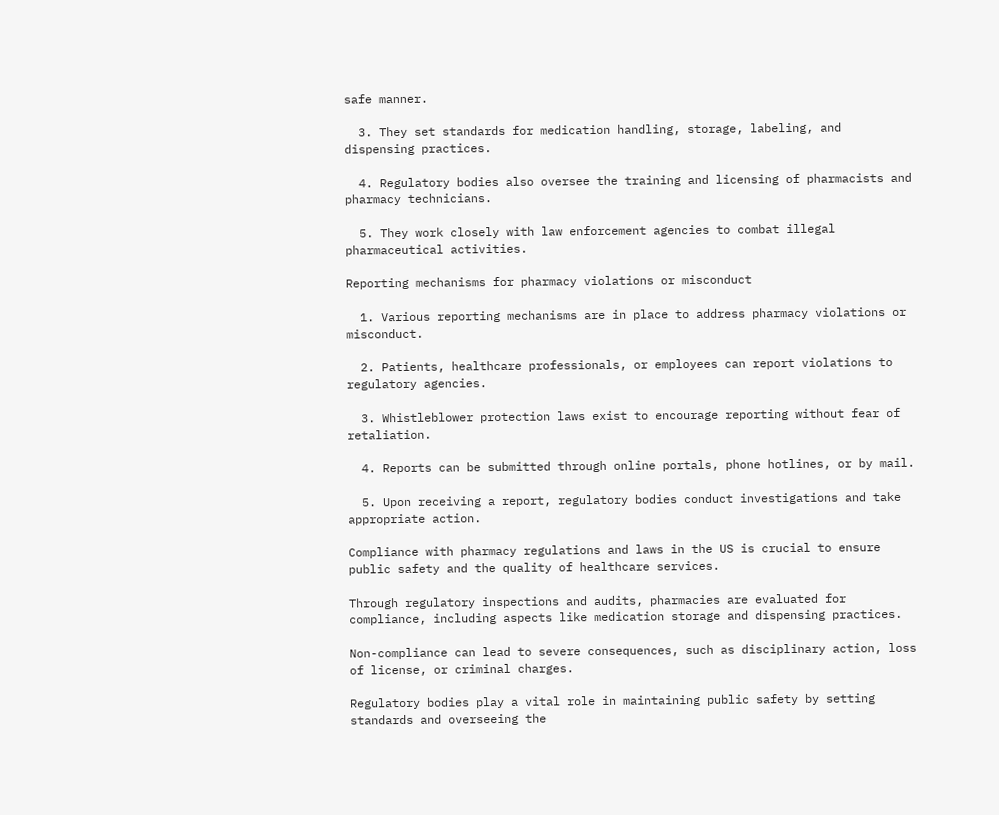safe manner.

  3. They set standards for medication handling, storage, labeling, and dispensing practices.

  4. Regulatory bodies also oversee the training and licensing of pharmacists and pharmacy technicians.

  5. They work closely with law enforcement agencies to combat illegal pharmaceutical activities.

Reporting mechanisms for pharmacy violations or misconduct

  1. Various reporting mechanisms are in place to address pharmacy violations or misconduct.

  2. Patients, healthcare professionals, or employees can report violations to regulatory agencies.

  3. Whistleblower protection laws exist to encourage reporting without fear of retaliation.

  4. Reports can be submitted through online portals, phone hotlines, or by mail.

  5. Upon receiving a report, regulatory bodies conduct investigations and take appropriate action.

Compliance with pharmacy regulations and laws in the US is crucial to ensure public safety and the quality of healthcare services.

Through regulatory inspections and audits, pharmacies are evaluated for compliance, including aspects like medication storage and dispensing practices.

Non-compliance can lead to severe consequences, such as disciplinary action, loss of license, or criminal charges.

Regulatory bodies play a vital role in maintaining public safety by setting standards and overseeing the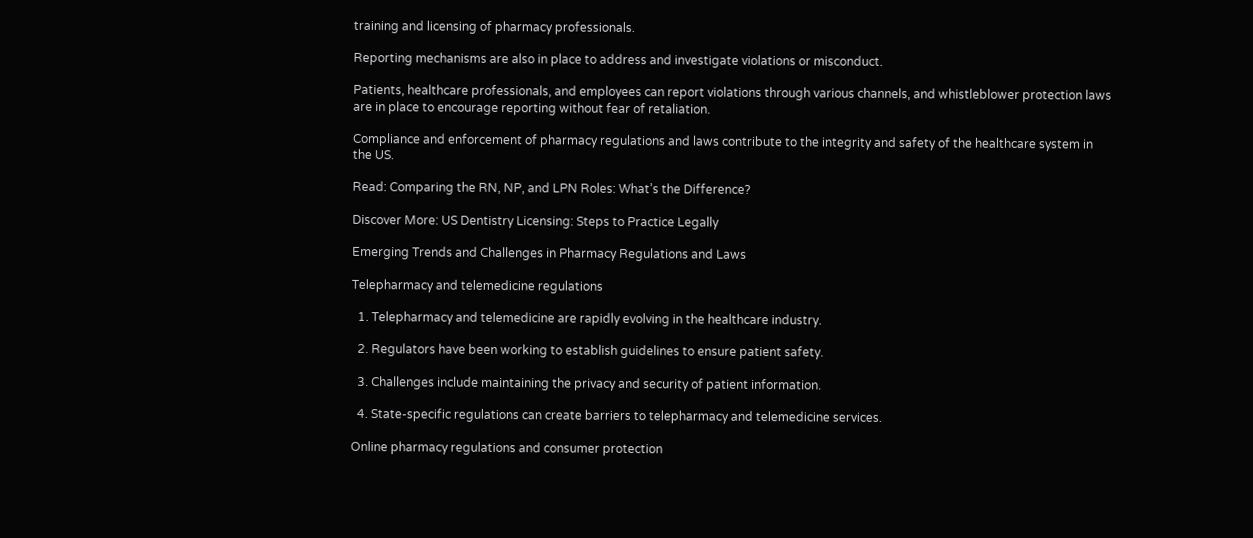training and licensing of pharmacy professionals.

Reporting mechanisms are also in place to address and investigate violations or misconduct.

Patients, healthcare professionals, and employees can report violations through various channels, and whistleblower protection laws are in place to encourage reporting without fear of retaliation.

Compliance and enforcement of pharmacy regulations and laws contribute to the integrity and safety of the healthcare system in the US.

Read: Comparing the RN, NP, and LPN Roles: What’s the Difference?

Discover More: US Dentistry Licensing: Steps to Practice Legally

Emerging Trends and Challenges in Pharmacy Regulations and Laws

Telepharmacy and telemedicine regulations

  1. Telepharmacy and telemedicine are rapidly evolving in the healthcare industry.

  2. Regulators have been working to establish guidelines to ensure patient safety.

  3. Challenges include maintaining the privacy and security of patient information.

  4. State-specific regulations can create barriers to telepharmacy and telemedicine services.

Online pharmacy regulations and consumer protection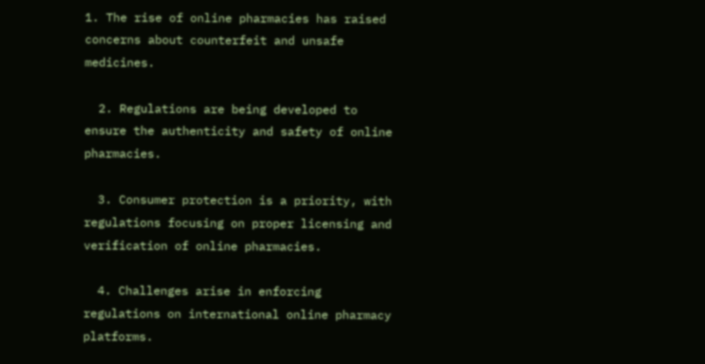1. The rise of online pharmacies has raised concerns about counterfeit and unsafe medicines.

  2. Regulations are being developed to ensure the authenticity and safety of online pharmacies.

  3. Consumer protection is a priority, with regulations focusing on proper licensing and verification of online pharmacies.

  4. Challenges arise in enforcing regulations on international online pharmacy platforms.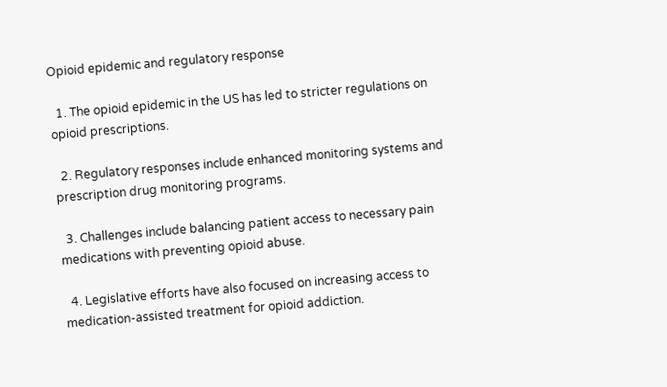Opioid epidemic and regulatory response

  1. The opioid epidemic in the US has led to stricter regulations on opioid prescriptions.

  2. Regulatory responses include enhanced monitoring systems and prescription drug monitoring programs.

  3. Challenges include balancing patient access to necessary pain medications with preventing opioid abuse.

  4. Legislative efforts have also focused on increasing access to medication-assisted treatment for opioid addiction.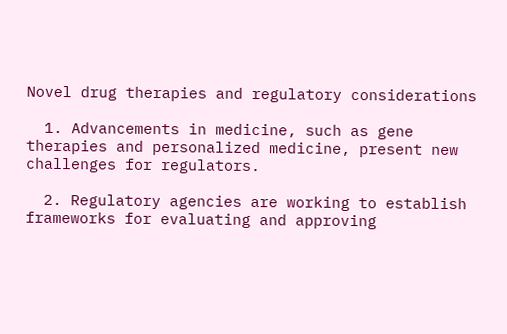Novel drug therapies and regulatory considerations

  1. Advancements in medicine, such as gene therapies and personalized medicine, present new challenges for regulators.

  2. Regulatory agencies are working to establish frameworks for evaluating and approving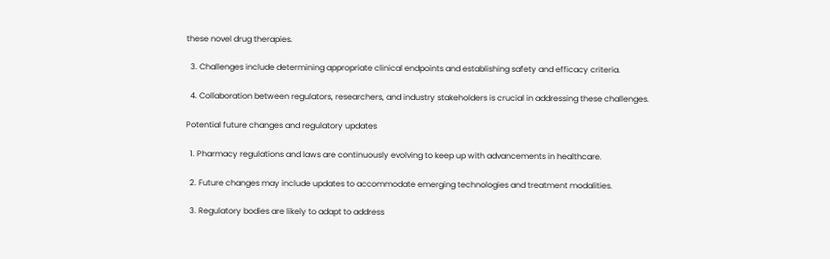these novel drug therapies.

  3. Challenges include determining appropriate clinical endpoints and establishing safety and efficacy criteria.

  4. Collaboration between regulators, researchers, and industry stakeholders is crucial in addressing these challenges.

Potential future changes and regulatory updates

  1. Pharmacy regulations and laws are continuously evolving to keep up with advancements in healthcare.

  2. Future changes may include updates to accommodate emerging technologies and treatment modalities.

  3. Regulatory bodies are likely to adapt to address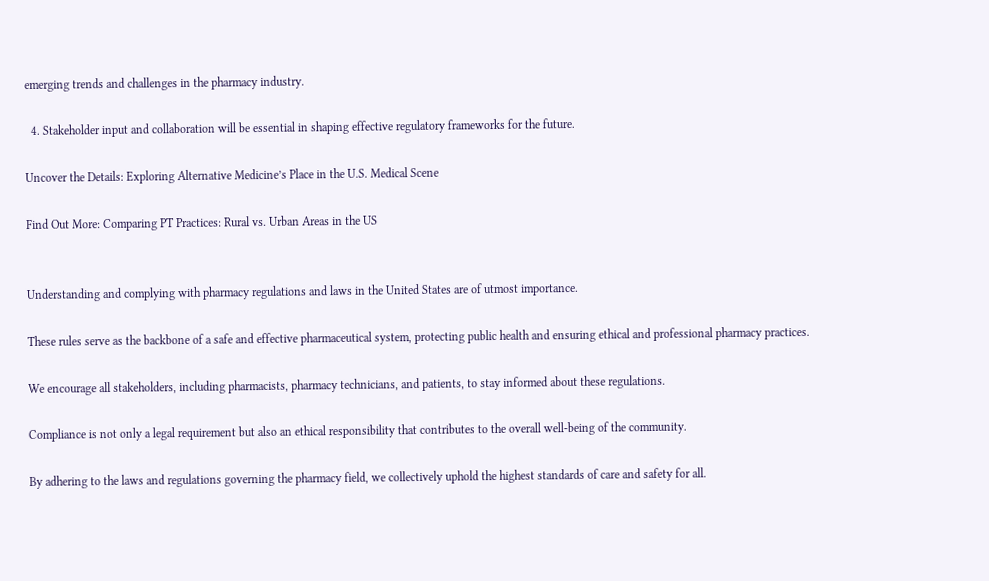emerging trends and challenges in the pharmacy industry.

  4. Stakeholder input and collaboration will be essential in shaping effective regulatory frameworks for the future.

Uncover the Details: Exploring Alternative Medicine’s Place in the U.S. Medical Scene

Find Out More: Comparing PT Practices: Rural vs. Urban Areas in the US


Understanding and complying with pharmacy regulations and laws in the United States are of utmost importance.

These rules serve as the backbone of a safe and effective pharmaceutical system, protecting public health and ensuring ethical and professional pharmacy practices.

We encourage all stakeholders, including pharmacists, pharmacy technicians, and patients, to stay informed about these regulations.

Compliance is not only a legal requirement but also an ethical responsibility that contributes to the overall well-being of the community.

By adhering to the laws and regulations governing the pharmacy field, we collectively uphold the highest standards of care and safety for all.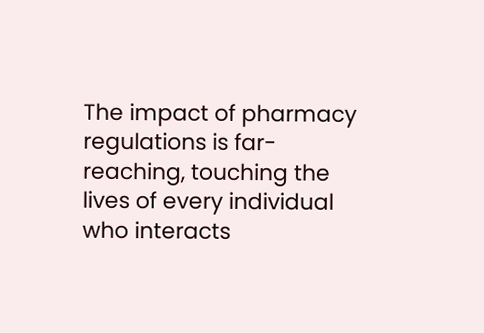The impact of pharmacy regulations is far-reaching, touching the lives of every individual who interacts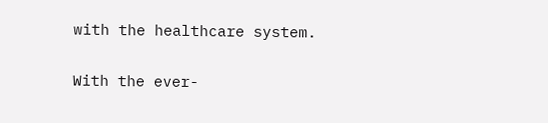with the healthcare system.

With the ever-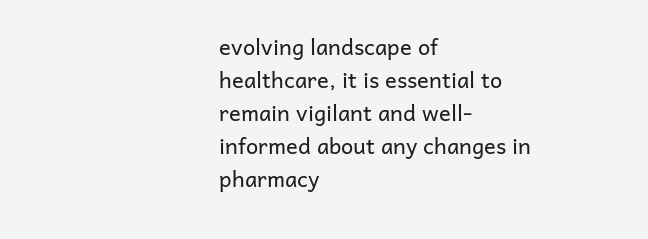evolving landscape of healthcare, it is essential to remain vigilant and well-informed about any changes in pharmacy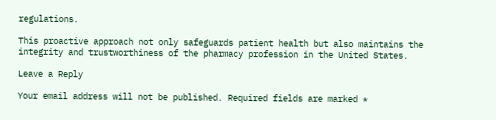regulations.

This proactive approach not only safeguards patient health but also maintains the integrity and trustworthiness of the pharmacy profession in the United States.

Leave a Reply

Your email address will not be published. Required fields are marked *